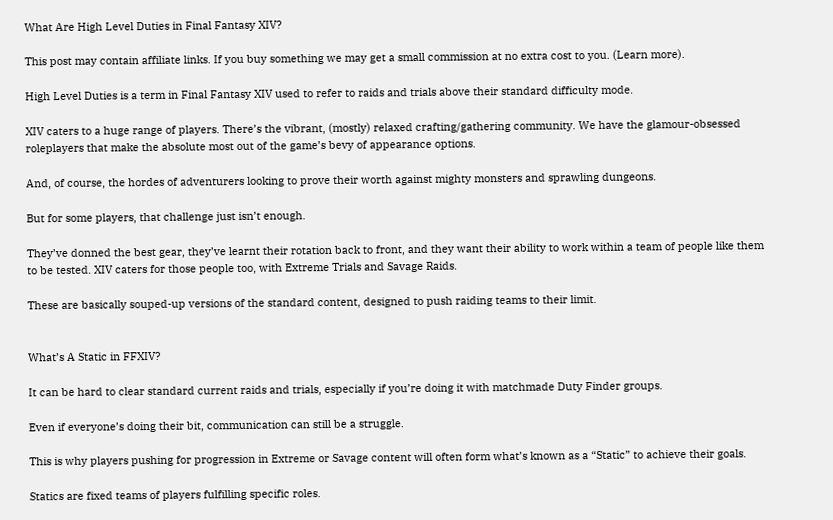What Are High Level Duties in Final Fantasy XIV?

This post may contain affiliate links. If you buy something we may get a small commission at no extra cost to you. (Learn more).

High Level Duties is a term in Final Fantasy XIV used to refer to raids and trials above their standard difficulty mode.

XIV caters to a huge range of players. There’s the vibrant, (mostly) relaxed crafting/gathering community. We have the glamour-obsessed roleplayers that make the absolute most out of the game’s bevy of appearance options.

And, of course, the hordes of adventurers looking to prove their worth against mighty monsters and sprawling dungeons.

But for some players, that challenge just isn’t enough.

They’ve donned the best gear, they’ve learnt their rotation back to front, and they want their ability to work within a team of people like them to be tested. XIV caters for those people too, with Extreme Trials and Savage Raids.

These are basically souped-up versions of the standard content, designed to push raiding teams to their limit.


What’s A Static in FFXIV?

It can be hard to clear standard current raids and trials, especially if you’re doing it with matchmade Duty Finder groups.

Even if everyone’s doing their bit, communication can still be a struggle.

This is why players pushing for progression in Extreme or Savage content will often form what’s known as a “Static” to achieve their goals.

Statics are fixed teams of players fulfilling specific roles.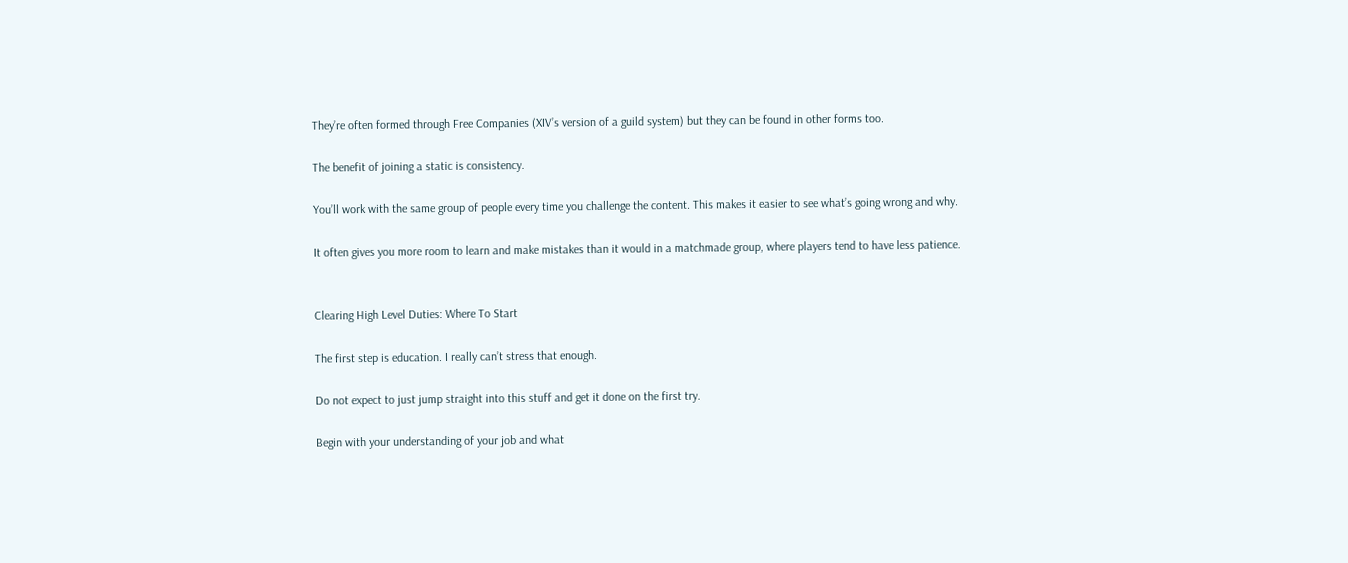They’re often formed through Free Companies (XIV’s version of a guild system) but they can be found in other forms too.

The benefit of joining a static is consistency.

You’ll work with the same group of people every time you challenge the content. This makes it easier to see what’s going wrong and why.

It often gives you more room to learn and make mistakes than it would in a matchmade group, where players tend to have less patience.


Clearing High Level Duties: Where To Start

The first step is education. I really can’t stress that enough.

Do not expect to just jump straight into this stuff and get it done on the first try.

Begin with your understanding of your job and what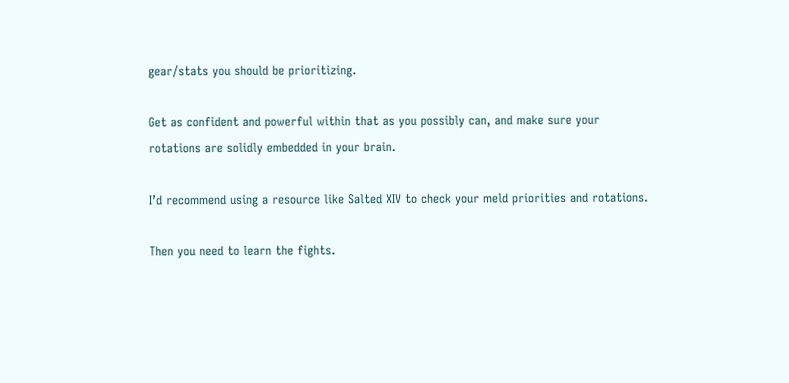gear/stats you should be prioritizing.

Get as confident and powerful within that as you possibly can, and make sure your rotations are solidly embedded in your brain.

I’d recommend using a resource like Salted XIV to check your meld priorities and rotations.

Then you need to learn the fights.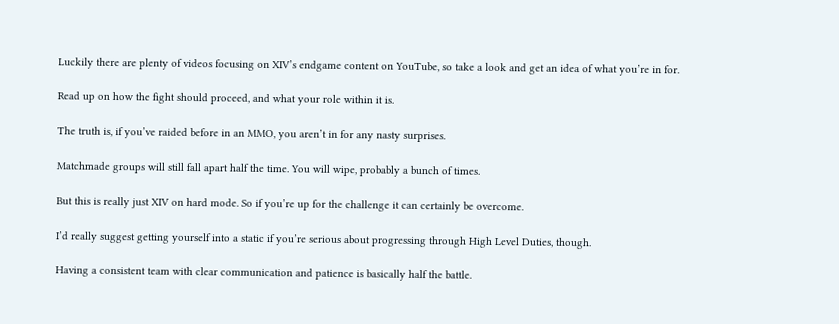Luckily there are plenty of videos focusing on XIV’s endgame content on YouTube, so take a look and get an idea of what you’re in for.

Read up on how the fight should proceed, and what your role within it is.

The truth is, if you’ve raided before in an MMO, you aren’t in for any nasty surprises.

Matchmade groups will still fall apart half the time. You will wipe, probably a bunch of times.

But this is really just XIV on hard mode. So if you’re up for the challenge it can certainly be overcome.

I’d really suggest getting yourself into a static if you’re serious about progressing through High Level Duties, though.

Having a consistent team with clear communication and patience is basically half the battle.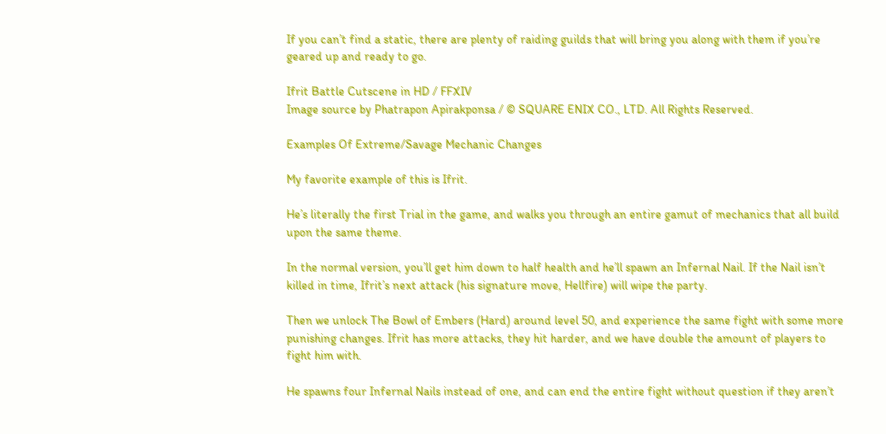If you can’t find a static, there are plenty of raiding guilds that will bring you along with them if you’re geared up and ready to go.

Ifrit Battle Cutscene in HD / FFXIV
Image source by Phatrapon Apirakponsa / © SQUARE ENIX CO., LTD. All Rights Reserved.

Examples Of Extreme/Savage Mechanic Changes

My favorite example of this is Ifrit.

He’s literally the first Trial in the game, and walks you through an entire gamut of mechanics that all build upon the same theme.

In the normal version, you’ll get him down to half health and he’ll spawn an Infernal Nail. If the Nail isn’t killed in time, Ifrit’s next attack (his signature move, Hellfire) will wipe the party.

Then we unlock The Bowl of Embers (Hard) around level 50, and experience the same fight with some more punishing changes. Ifrit has more attacks, they hit harder, and we have double the amount of players to fight him with.

He spawns four Infernal Nails instead of one, and can end the entire fight without question if they aren’t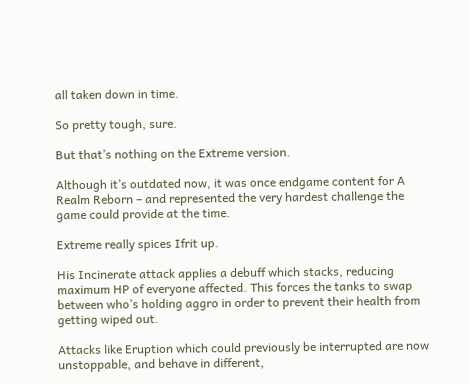all taken down in time.

So pretty tough, sure.

But that’s nothing on the Extreme version.

Although it’s outdated now, it was once endgame content for A Realm Reborn – and represented the very hardest challenge the game could provide at the time.

Extreme really spices Ifrit up.

His Incinerate attack applies a debuff which stacks, reducing maximum HP of everyone affected. This forces the tanks to swap between who’s holding aggro in order to prevent their health from getting wiped out.

Attacks like Eruption which could previously be interrupted are now unstoppable, and behave in different,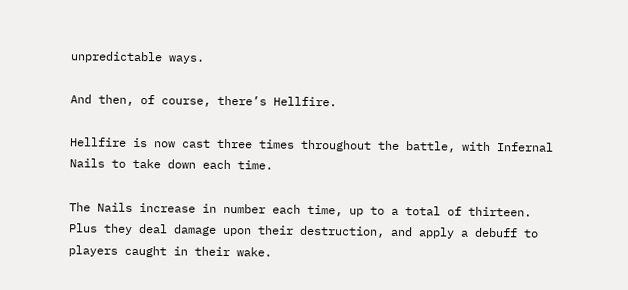unpredictable ways.

And then, of course, there’s Hellfire.

Hellfire is now cast three times throughout the battle, with Infernal Nails to take down each time.

The Nails increase in number each time, up to a total of thirteen. Plus they deal damage upon their destruction, and apply a debuff to players caught in their wake.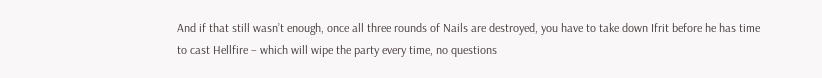And if that still wasn’t enough, once all three rounds of Nails are destroyed, you have to take down Ifrit before he has time to cast Hellfire – which will wipe the party every time, no questions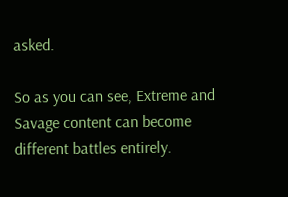asked.

So as you can see, Extreme and Savage content can become different battles entirely.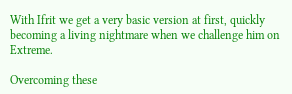With Ifrit we get a very basic version at first, quickly becoming a living nightmare when we challenge him on Extreme.

Overcoming these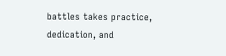battles takes practice, dedication, and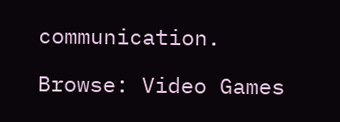communication.

Browse: Video Games